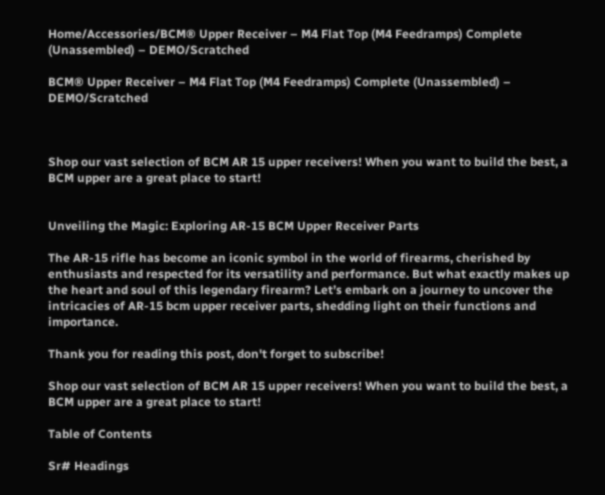Home/Accessories/BCM® Upper Receiver – M4 Flat Top (M4 Feedramps) Complete (Unassembled) – DEMO/Scratched

BCM® Upper Receiver – M4 Flat Top (M4 Feedramps) Complete (Unassembled) – DEMO/Scratched



Shop our vast selection of BCM AR 15 upper receivers! When you want to build the best, a BCM upper are a great place to start!


Unveiling the Magic: Exploring AR-15 BCM Upper Receiver Parts

The AR-15 rifle has become an iconic symbol in the world of firearms, cherished by enthusiasts and respected for its versatility and performance. But what exactly makes up the heart and soul of this legendary firearm? Let’s embark on a journey to uncover the intricacies of AR-15 bcm upper receiver parts, shedding light on their functions and importance.

Thank you for reading this post, don't forget to subscribe!

Shop our vast selection of BCM AR 15 upper receivers! When you want to build the best, a BCM upper are a great place to start!

Table of Contents

Sr# Headings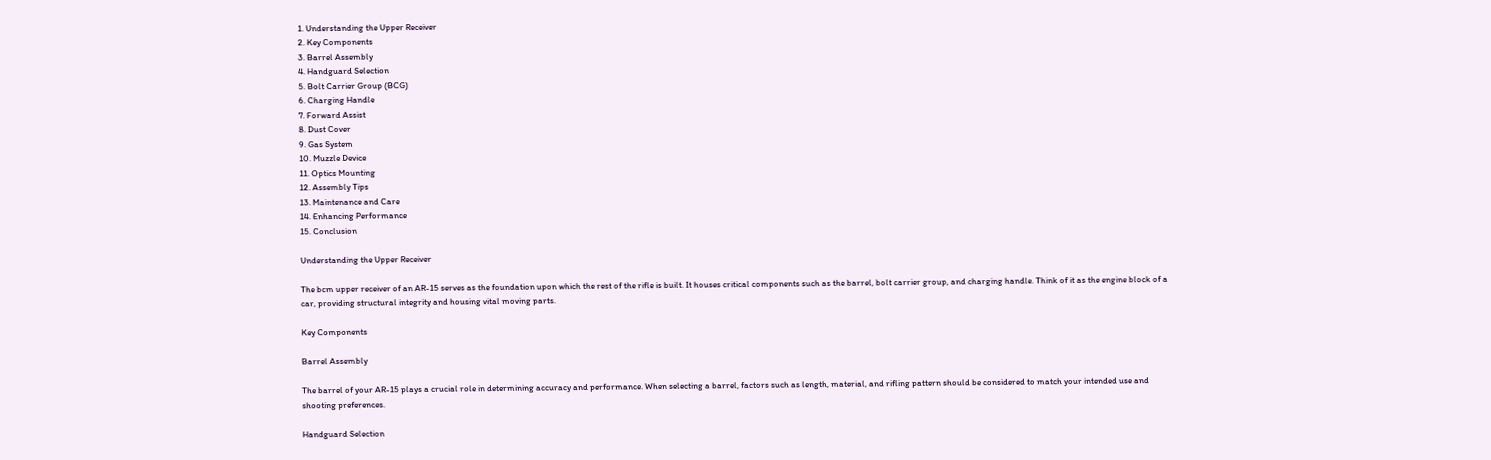1. Understanding the Upper Receiver
2. Key Components
3. Barrel Assembly
4. Handguard Selection
5. Bolt Carrier Group (BCG)
6. Charging Handle
7. Forward Assist
8. Dust Cover
9. Gas System
10. Muzzle Device
11. Optics Mounting
12. Assembly Tips
13. Maintenance and Care
14. Enhancing Performance
15. Conclusion

Understanding the Upper Receiver

The bcm upper receiver of an AR-15 serves as the foundation upon which the rest of the rifle is built. It houses critical components such as the barrel, bolt carrier group, and charging handle. Think of it as the engine block of a car, providing structural integrity and housing vital moving parts.

Key Components

Barrel Assembly

The barrel of your AR-15 plays a crucial role in determining accuracy and performance. When selecting a barrel, factors such as length, material, and rifling pattern should be considered to match your intended use and shooting preferences.

Handguard Selection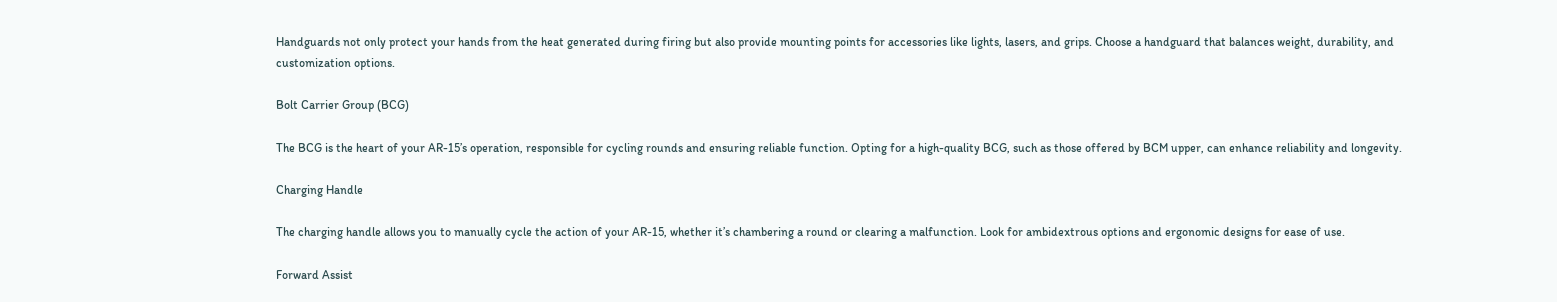Handguards not only protect your hands from the heat generated during firing but also provide mounting points for accessories like lights, lasers, and grips. Choose a handguard that balances weight, durability, and customization options.

Bolt Carrier Group (BCG)

The BCG is the heart of your AR-15’s operation, responsible for cycling rounds and ensuring reliable function. Opting for a high-quality BCG, such as those offered by BCM upper, can enhance reliability and longevity.

Charging Handle

The charging handle allows you to manually cycle the action of your AR-15, whether it’s chambering a round or clearing a malfunction. Look for ambidextrous options and ergonomic designs for ease of use.

Forward Assist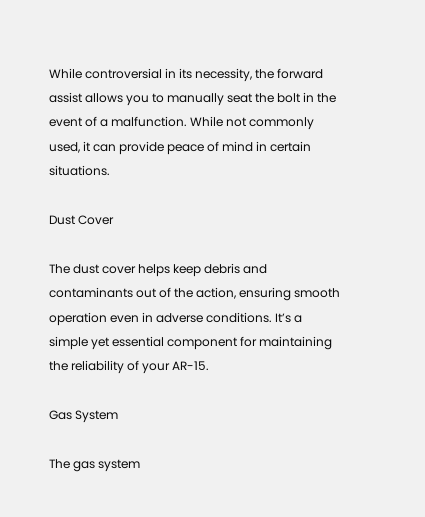While controversial in its necessity, the forward assist allows you to manually seat the bolt in the event of a malfunction. While not commonly used, it can provide peace of mind in certain situations.

Dust Cover

The dust cover helps keep debris and contaminants out of the action, ensuring smooth operation even in adverse conditions. It’s a simple yet essential component for maintaining the reliability of your AR-15.

Gas System

The gas system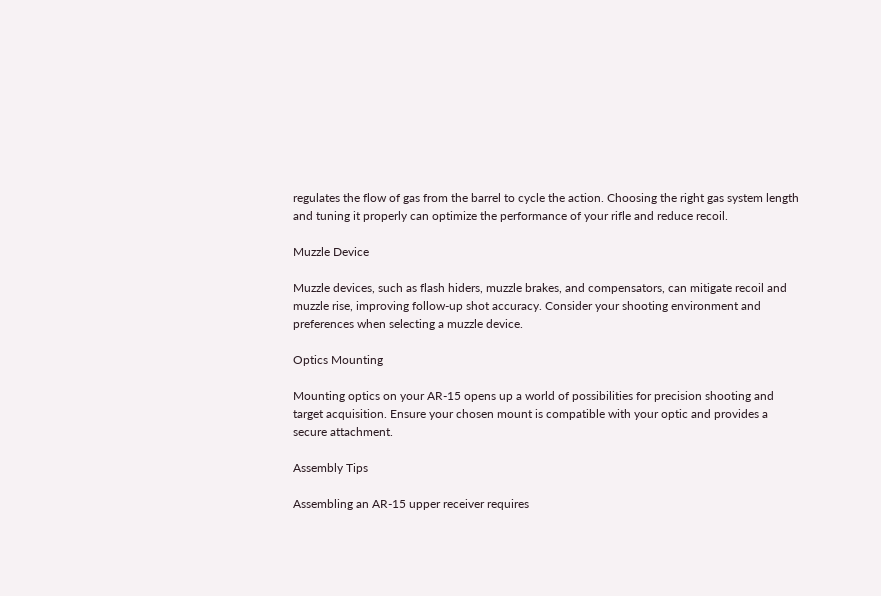regulates the flow of gas from the barrel to cycle the action. Choosing the right gas system length and tuning it properly can optimize the performance of your rifle and reduce recoil.

Muzzle Device

Muzzle devices, such as flash hiders, muzzle brakes, and compensators, can mitigate recoil and muzzle rise, improving follow-up shot accuracy. Consider your shooting environment and preferences when selecting a muzzle device.

Optics Mounting

Mounting optics on your AR-15 opens up a world of possibilities for precision shooting and target acquisition. Ensure your chosen mount is compatible with your optic and provides a secure attachment.

Assembly Tips

Assembling an AR-15 upper receiver requires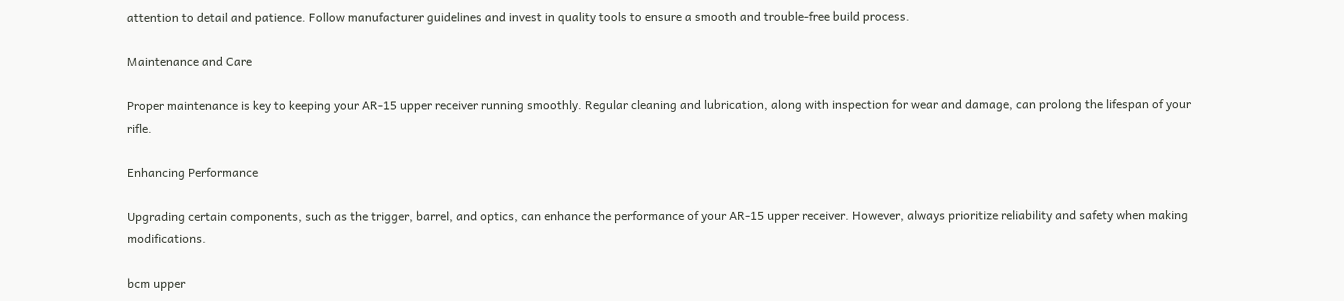attention to detail and patience. Follow manufacturer guidelines and invest in quality tools to ensure a smooth and trouble-free build process.

Maintenance and Care

Proper maintenance is key to keeping your AR-15 upper receiver running smoothly. Regular cleaning and lubrication, along with inspection for wear and damage, can prolong the lifespan of your rifle.

Enhancing Performance

Upgrading certain components, such as the trigger, barrel, and optics, can enhance the performance of your AR-15 upper receiver. However, always prioritize reliability and safety when making modifications.

bcm upper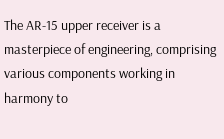The AR-15 upper receiver is a masterpiece of engineering, comprising various components working in harmony to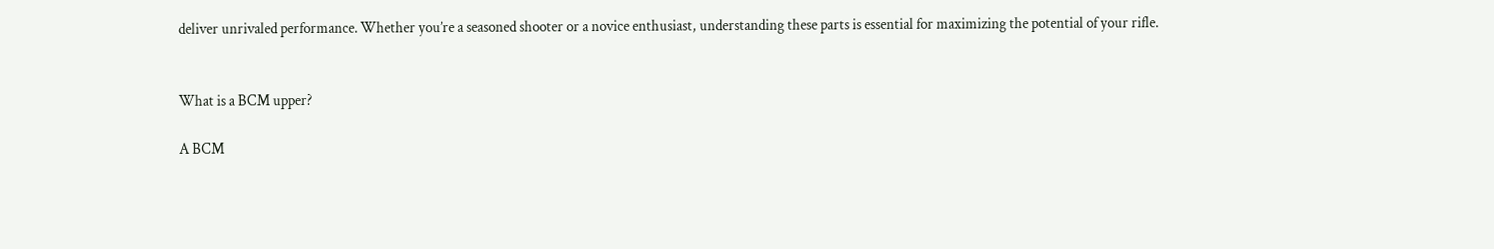deliver unrivaled performance. Whether you’re a seasoned shooter or a novice enthusiast, understanding these parts is essential for maximizing the potential of your rifle.


What is a BCM upper?

A BCM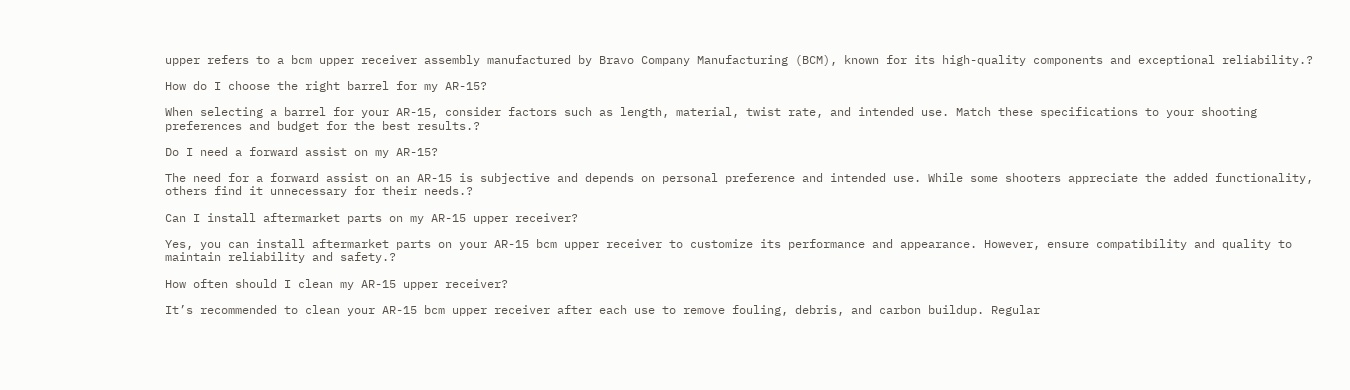upper refers to a bcm upper receiver assembly manufactured by Bravo Company Manufacturing (BCM), known for its high-quality components and exceptional reliability.?

How do I choose the right barrel for my AR-15?

When selecting a barrel for your AR-15, consider factors such as length, material, twist rate, and intended use. Match these specifications to your shooting preferences and budget for the best results.?

Do I need a forward assist on my AR-15?

The need for a forward assist on an AR-15 is subjective and depends on personal preference and intended use. While some shooters appreciate the added functionality, others find it unnecessary for their needs.?

Can I install aftermarket parts on my AR-15 upper receiver?

Yes, you can install aftermarket parts on your AR-15 bcm upper receiver to customize its performance and appearance. However, ensure compatibility and quality to maintain reliability and safety.?

How often should I clean my AR-15 upper receiver?

It’s recommended to clean your AR-15 bcm upper receiver after each use to remove fouling, debris, and carbon buildup. Regular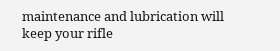maintenance and lubrication will keep your rifle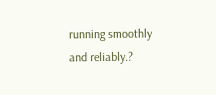running smoothly and reliably.?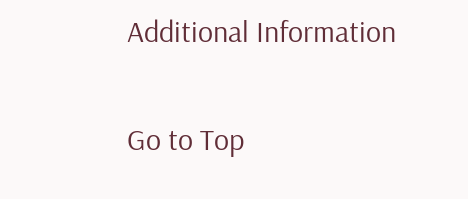Additional Information


Go to Top